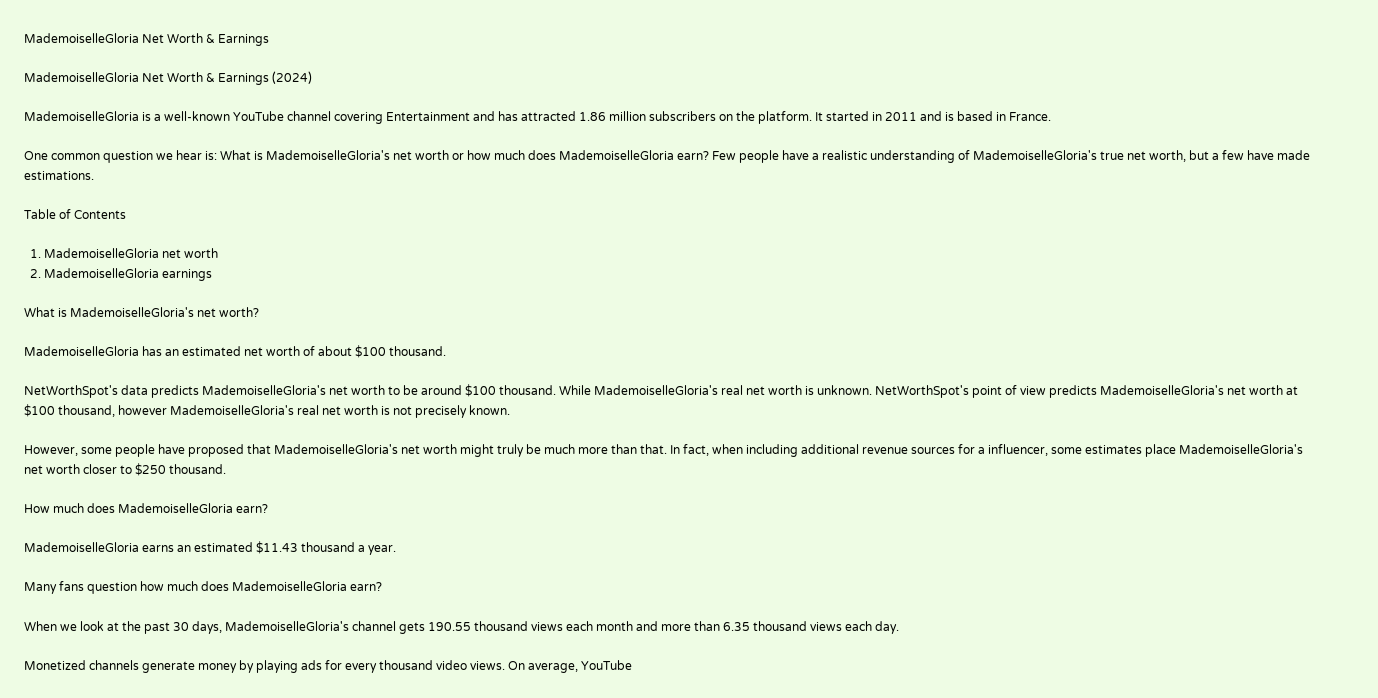MademoiselleGloria Net Worth & Earnings

MademoiselleGloria Net Worth & Earnings (2024)

MademoiselleGloria is a well-known YouTube channel covering Entertainment and has attracted 1.86 million subscribers on the platform. It started in 2011 and is based in France.

One common question we hear is: What is MademoiselleGloria's net worth or how much does MademoiselleGloria earn? Few people have a realistic understanding of MademoiselleGloria's true net worth, but a few have made estimations.

Table of Contents

  1. MademoiselleGloria net worth
  2. MademoiselleGloria earnings

What is MademoiselleGloria's net worth?

MademoiselleGloria has an estimated net worth of about $100 thousand.

NetWorthSpot's data predicts MademoiselleGloria's net worth to be around $100 thousand. While MademoiselleGloria's real net worth is unknown. NetWorthSpot's point of view predicts MademoiselleGloria's net worth at $100 thousand, however MademoiselleGloria's real net worth is not precisely known.

However, some people have proposed that MademoiselleGloria's net worth might truly be much more than that. In fact, when including additional revenue sources for a influencer, some estimates place MademoiselleGloria's net worth closer to $250 thousand.

How much does MademoiselleGloria earn?

MademoiselleGloria earns an estimated $11.43 thousand a year.

Many fans question how much does MademoiselleGloria earn?

When we look at the past 30 days, MademoiselleGloria's channel gets 190.55 thousand views each month and more than 6.35 thousand views each day.

Monetized channels generate money by playing ads for every thousand video views. On average, YouTube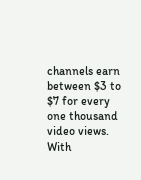channels earn between $3 to $7 for every one thousand video views. With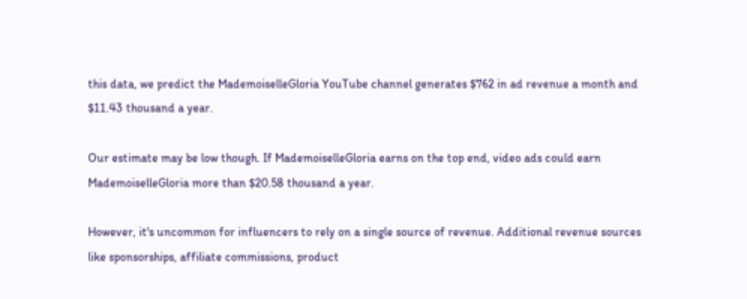this data, we predict the MademoiselleGloria YouTube channel generates $762 in ad revenue a month and $11.43 thousand a year.

Our estimate may be low though. If MademoiselleGloria earns on the top end, video ads could earn MademoiselleGloria more than $20.58 thousand a year.

However, it's uncommon for influencers to rely on a single source of revenue. Additional revenue sources like sponsorships, affiliate commissions, product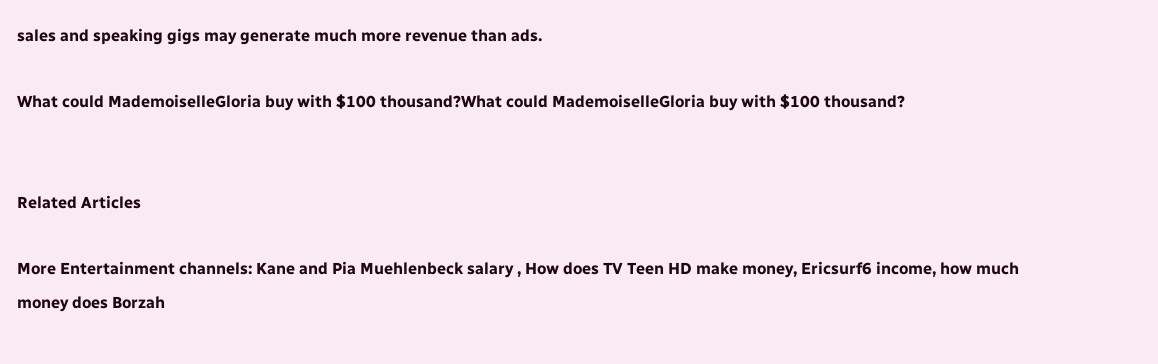sales and speaking gigs may generate much more revenue than ads.

What could MademoiselleGloria buy with $100 thousand?What could MademoiselleGloria buy with $100 thousand?


Related Articles

More Entertainment channels: Kane and Pia Muehlenbeck salary , How does TV Teen HD make money, Ericsurf6 income, how much money does Borzah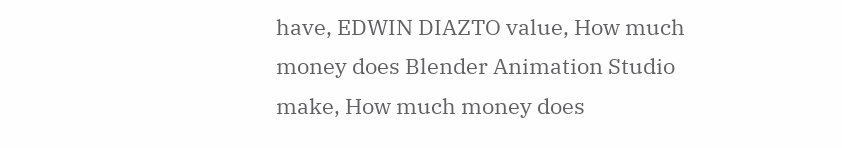have, EDWIN DIAZTO value, How much money does Blender Animation Studio make, How much money does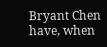Bryant Chen have, when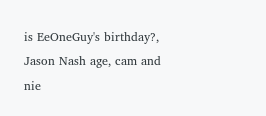is EeOneGuy's birthday?, Jason Nash age, cam and nie